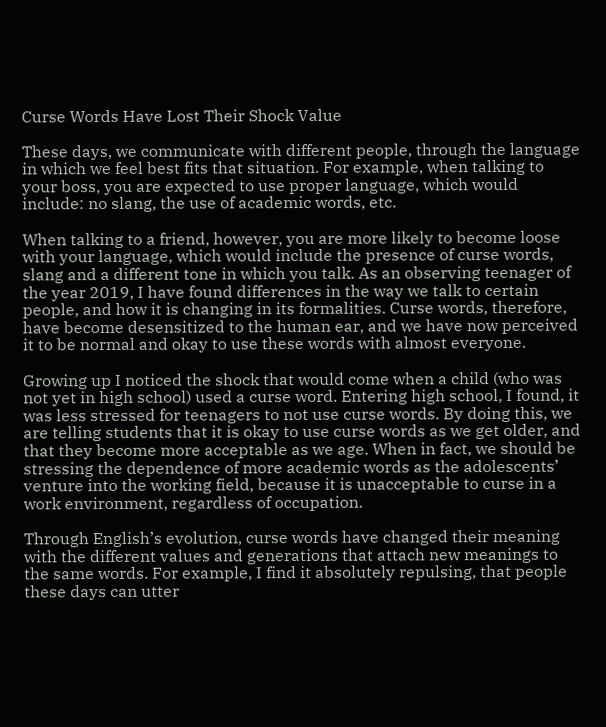Curse Words Have Lost Their Shock Value

These days, we communicate with different people, through the language in which we feel best fits that situation. For example, when talking to your boss, you are expected to use proper language, which would include: no slang, the use of academic words, etc.

When talking to a friend, however, you are more likely to become loose with your language, which would include the presence of curse words, slang and a different tone in which you talk. As an observing teenager of the year 2019, I have found differences in the way we talk to certain people, and how it is changing in its formalities. Curse words, therefore, have become desensitized to the human ear, and we have now perceived it to be normal and okay to use these words with almost everyone.

Growing up I noticed the shock that would come when a child (who was not yet in high school) used a curse word. Entering high school, I found, it was less stressed for teenagers to not use curse words. By doing this, we are telling students that it is okay to use curse words as we get older, and that they become more acceptable as we age. When in fact, we should be stressing the dependence of more academic words as the adolescents’ venture into the working field, because it is unacceptable to curse in a work environment, regardless of occupation.

Through English’s evolution, curse words have changed their meaning with the different values and generations that attach new meanings to the same words. For example, I find it absolutely repulsing, that people these days can utter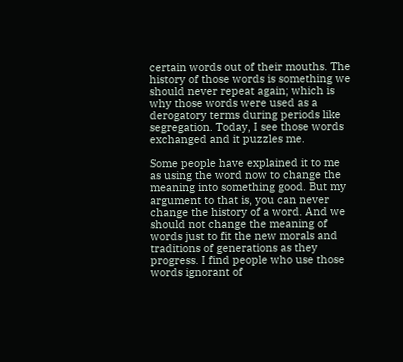certain words out of their mouths. The history of those words is something we should never repeat again; which is why those words were used as a derogatory terms during periods like segregation. Today, I see those words exchanged and it puzzles me.

Some people have explained it to me as using the word now to change the meaning into something good. But my argument to that is, you can never change the history of a word. And we should not change the meaning of words just to fit the new morals and traditions of generations as they progress. I find people who use those words ignorant of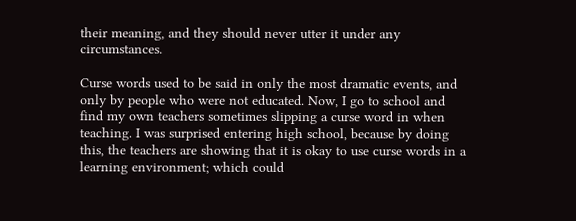their meaning, and they should never utter it under any circumstances.

Curse words used to be said in only the most dramatic events, and only by people who were not educated. Now, I go to school and find my own teachers sometimes slipping a curse word in when teaching. I was surprised entering high school, because by doing this, the teachers are showing that it is okay to use curse words in a learning environment; which could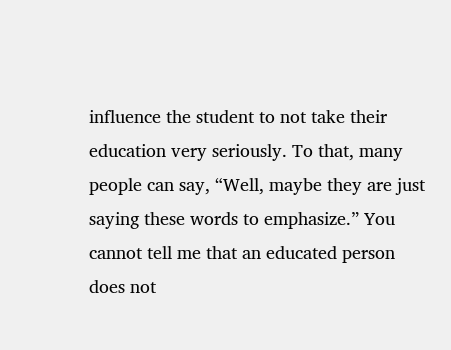influence the student to not take their education very seriously. To that, many people can say, “Well, maybe they are just saying these words to emphasize.” You cannot tell me that an educated person does not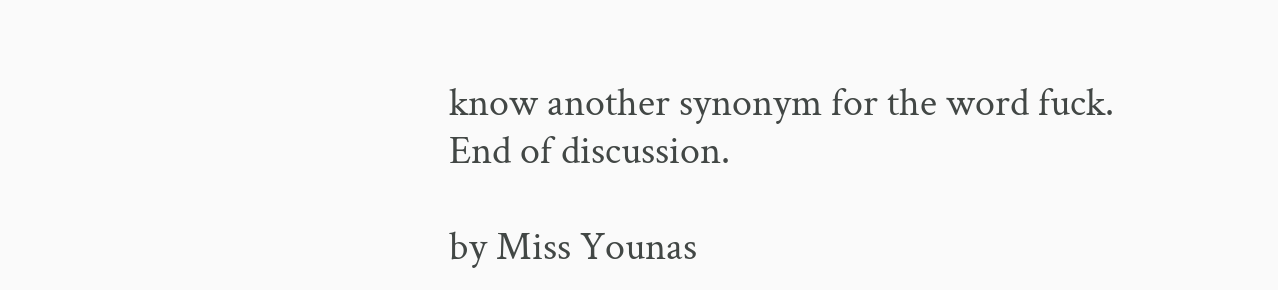know another synonym for the word fuck. End of discussion.

by Miss Younas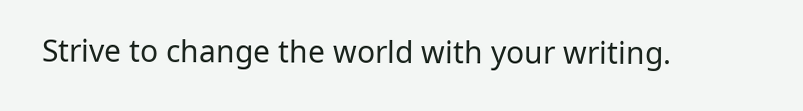Strive to change the world with your writing.